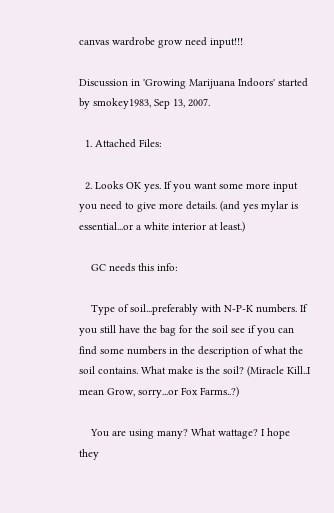canvas wardrobe grow need input!!!

Discussion in 'Growing Marijuana Indoors' started by smokey1983, Sep 13, 2007.

  1. Attached Files:

  2. Looks OK yes. If you want some more input you need to give more details. (and yes mylar is essential...or a white interior at least.)

    GC needs this info:

    Type of soil...preferably with N-P-K numbers. If you still have the bag for the soil see if you can find some numbers in the description of what the soil contains. What make is the soil? (Miracle Kill..I mean Grow, sorry...or Fox Farms..?)

    You are using many? What wattage? I hope they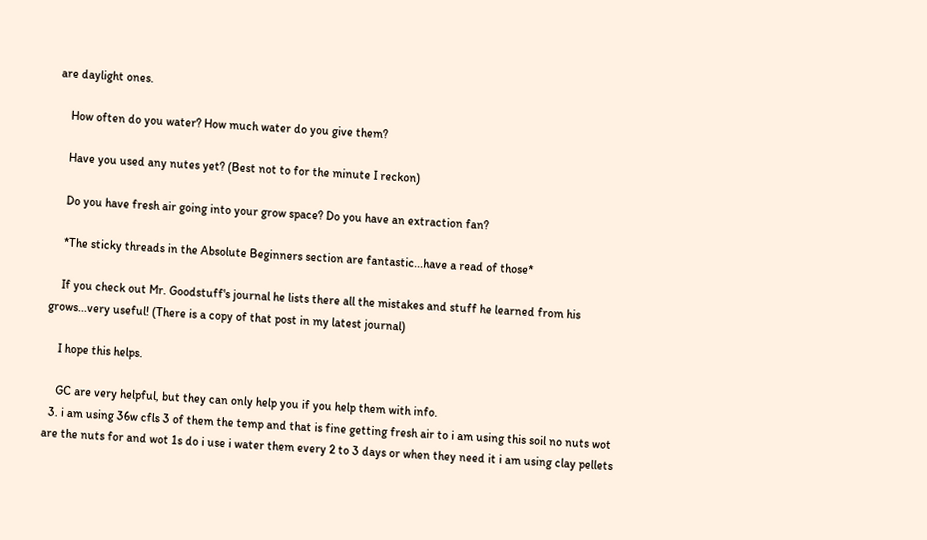are daylight ones.

    How often do you water? How much water do you give them?

    Have you used any nutes yet? (Best not to for the minute I reckon)

    Do you have fresh air going into your grow space? Do you have an extraction fan?

    *The sticky threads in the Absolute Beginners section are fantastic...have a read of those*

    If you check out Mr. Goodstuff's journal he lists there all the mistakes and stuff he learned from his grows...very useful! (There is a copy of that post in my latest journal)

    I hope this helps.

    GC are very helpful, but they can only help you if you help them with info.
  3. i am using 36w cfls 3 of them the temp and that is fine getting fresh air to i am using this soil no nuts wot are the nuts for and wot 1s do i use i water them every 2 to 3 days or when they need it i am using clay pellets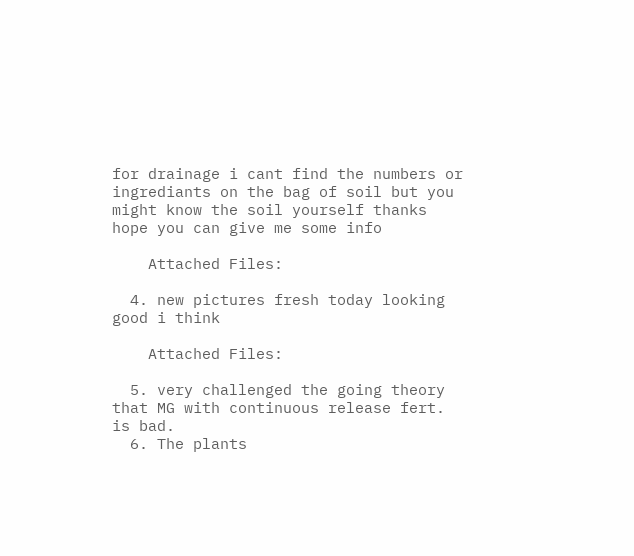for drainage i cant find the numbers or ingrediants on the bag of soil but you might know the soil yourself thanks hope you can give me some info

    Attached Files:

  4. new pictures fresh today looking good i think

    Attached Files:

  5. very challenged the going theory that MG with continuous release fert. is bad.
  6. The plants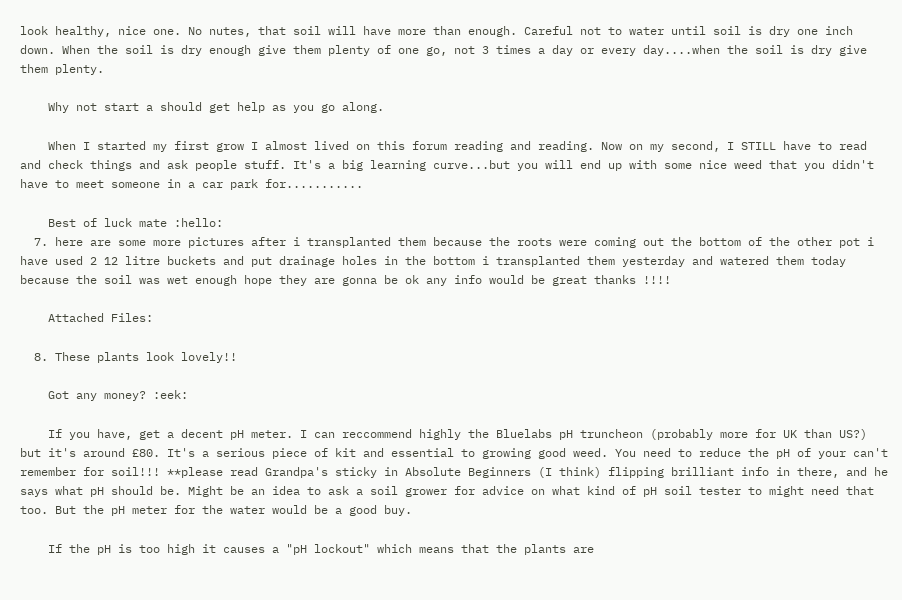look healthy, nice one. No nutes, that soil will have more than enough. Careful not to water until soil is dry one inch down. When the soil is dry enough give them plenty of one go, not 3 times a day or every day....when the soil is dry give them plenty.

    Why not start a should get help as you go along.

    When I started my first grow I almost lived on this forum reading and reading. Now on my second, I STILL have to read and check things and ask people stuff. It's a big learning curve...but you will end up with some nice weed that you didn't have to meet someone in a car park for...........

    Best of luck mate :hello:
  7. here are some more pictures after i transplanted them because the roots were coming out the bottom of the other pot i have used 2 12 litre buckets and put drainage holes in the bottom i transplanted them yesterday and watered them today because the soil was wet enough hope they are gonna be ok any info would be great thanks !!!!

    Attached Files:

  8. These plants look lovely!!

    Got any money? :eek:

    If you have, get a decent pH meter. I can reccommend highly the Bluelabs pH truncheon (probably more for UK than US?) but it's around £80. It's a serious piece of kit and essential to growing good weed. You need to reduce the pH of your can't remember for soil!!! **please read Grandpa's sticky in Absolute Beginners (I think) flipping brilliant info in there, and he says what pH should be. Might be an idea to ask a soil grower for advice on what kind of pH soil tester to might need that too. But the pH meter for the water would be a good buy.

    If the pH is too high it causes a "pH lockout" which means that the plants are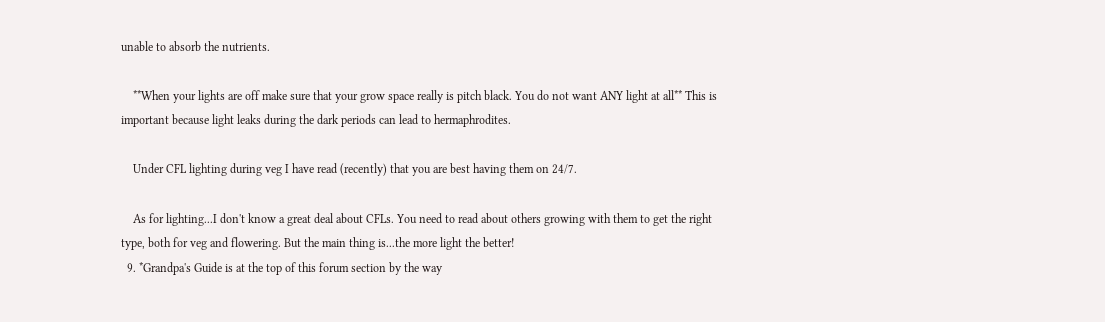unable to absorb the nutrients.

    **When your lights are off make sure that your grow space really is pitch black. You do not want ANY light at all** This is important because light leaks during the dark periods can lead to hermaphrodites.

    Under CFL lighting during veg I have read (recently) that you are best having them on 24/7.

    As for lighting...I don't know a great deal about CFLs. You need to read about others growing with them to get the right type, both for veg and flowering. But the main thing is...the more light the better!
  9. *Grandpa's Guide is at the top of this forum section by the way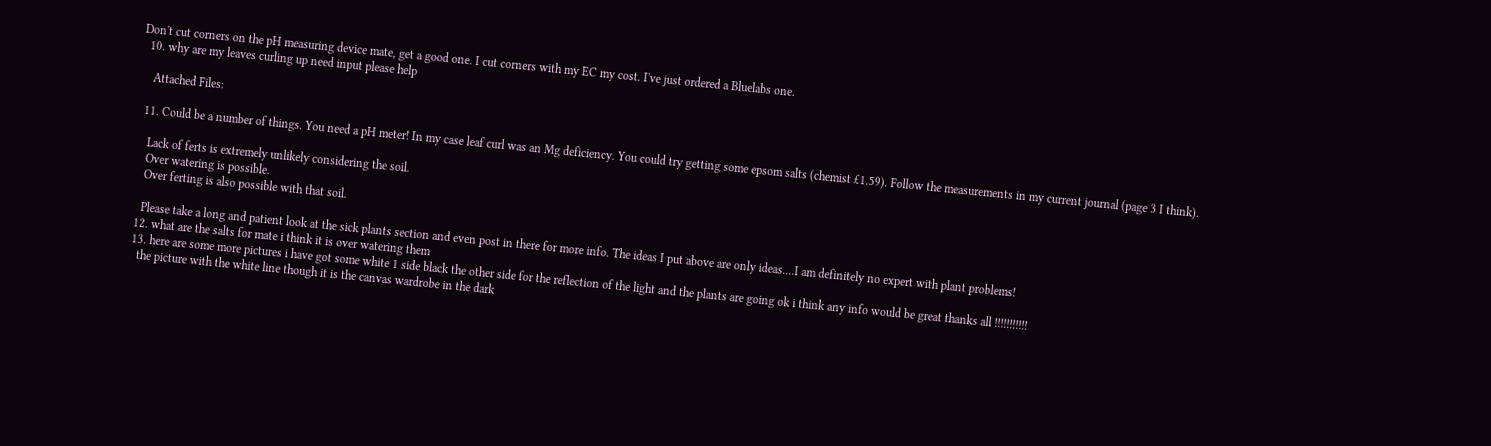Don't cut corners on the pH measuring device mate, get a good one. I cut corners with my EC my cost. I've just ordered a Bluelabs one.
  10. why are my leaves curling up need input please help

    Attached Files:

  11. Could be a number of things. You need a pH meter! In my case leaf curl was an Mg deficiency. You could try getting some epsom salts (chemist £1.59). Follow the measurements in my current journal (page 3 I think).

    Lack of ferts is extremely unlikely considering the soil.
    Over watering is possible.
    Over ferting is also possible with that soil.

    Please take a long and patient look at the sick plants section and even post in there for more info. The ideas I put above are only ideas....I am definitely no expert with plant problems!
  12. what are the salts for mate i think it is over watering them
  13. here are some more pictures i have got some white 1 side black the other side for the reflection of the light and the plants are going ok i think any info would be great thanks all !!!!!!!!!!!
    the picture with the white line though it is the canvas wardrobe in the dark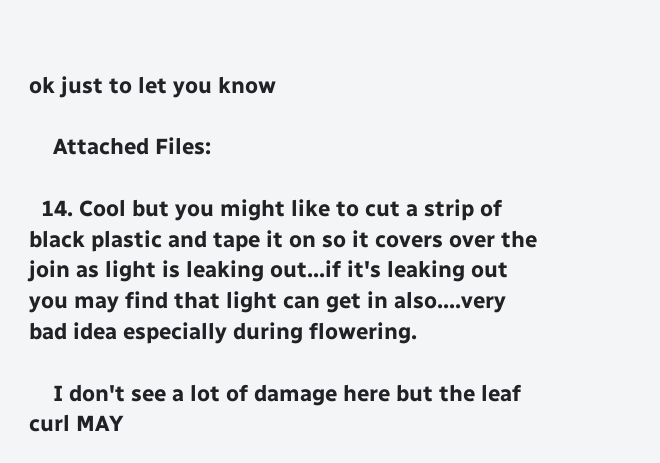ok just to let you know

    Attached Files:

  14. Cool but you might like to cut a strip of black plastic and tape it on so it covers over the join as light is leaking out...if it's leaking out you may find that light can get in also....very bad idea especially during flowering.

    I don't see a lot of damage here but the leaf curl MAY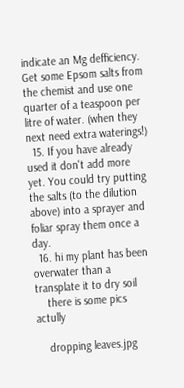indicate an Mg defficiency. Get some Epsom salts from the chemist and use one quarter of a teaspoon per litre of water. (when they next need extra waterings!)
  15. If you have already used it don't add more yet. You could try putting the salts (to the dilution above) into a sprayer and foliar spray them once a day.
  16. hi my plant has been overwater than a transplate it to dry soil
    there is some pics actully

    dropping leaves.jpg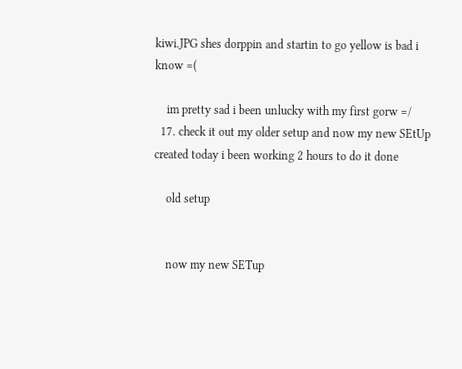kiwi.JPG shes dorppin and startin to go yellow is bad i know =(

    im pretty sad i been unlucky with my first gorw =/
  17. check it out my older setup and now my new SEtUp created today i been working 2 hours to do it done

    old setup


    now my new SETup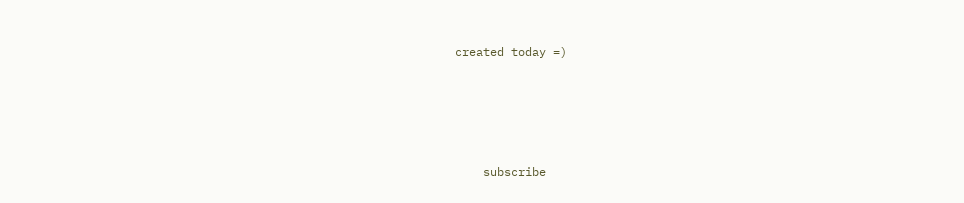created today =)




    subscribe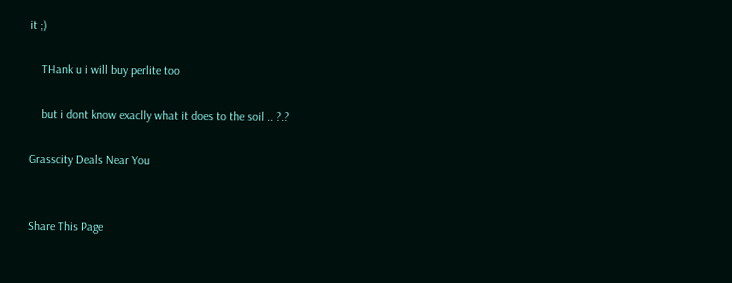it ;)

    THank u i will buy perlite too

    but i dont know exaclly what it does to the soil .. ?.?

Grasscity Deals Near You


Share This Page